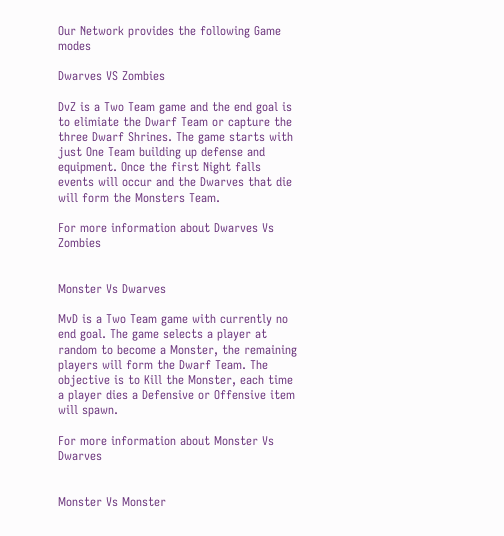Our Network provides the following Game modes

Dwarves VS Zombies

DvZ is a Two Team game and the end goal is to elimiate the Dwarf Team or capture the three Dwarf Shrines. The game starts with just One Team building up defense and equipment. Once the first Night falls events will occur and the Dwarves that die will form the Monsters Team.

For more information about Dwarves Vs Zombies


Monster Vs Dwarves

MvD is a Two Team game with currently no end goal. The game selects a player at random to become a Monster, the remaining players will form the Dwarf Team. The objective is to Kill the Monster, each time a player dies a Defensive or Offensive item will spawn.

For more information about Monster Vs Dwarves


Monster Vs Monster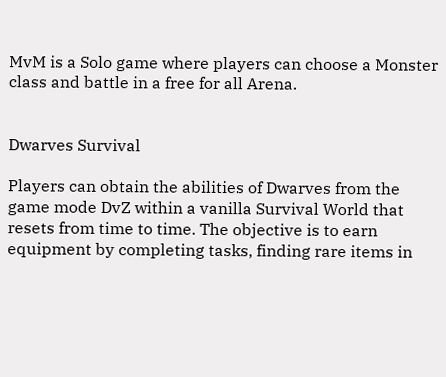MvM is a Solo game where players can choose a Monster class and battle in a free for all Arena.


Dwarves Survival

Players can obtain the abilities of Dwarves from the game mode DvZ within a vanilla Survival World that resets from time to time. The objective is to earn equipment by completing tasks, finding rare items in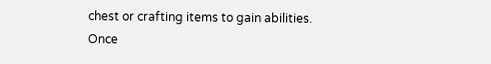chest or crafting items to gain abilities. Once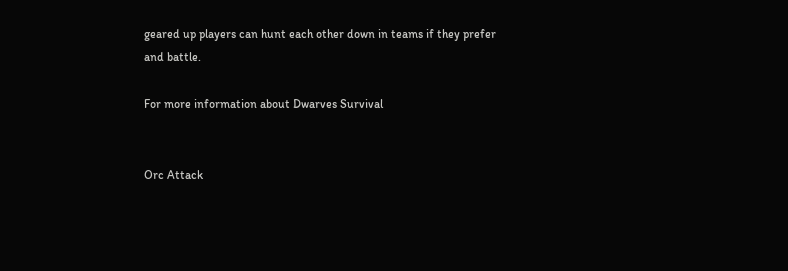geared up players can hunt each other down in teams if they prefer and battle.

For more information about Dwarves Survival


Orc Attack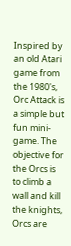Inspired by an old Atari game from the 1980's, Orc Attack is a simple but fun mini-game. The objective for the Orcs is to climb a wall and kill the knights, Orcs are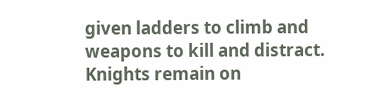given ladders to climb and weapons to kill and distract. Knights remain on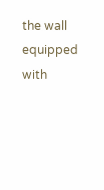the wall equipped with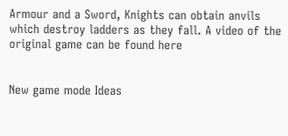Armour and a Sword, Knights can obtain anvils which destroy ladders as they fall. A video of the original game can be found here


New game mode Ideas